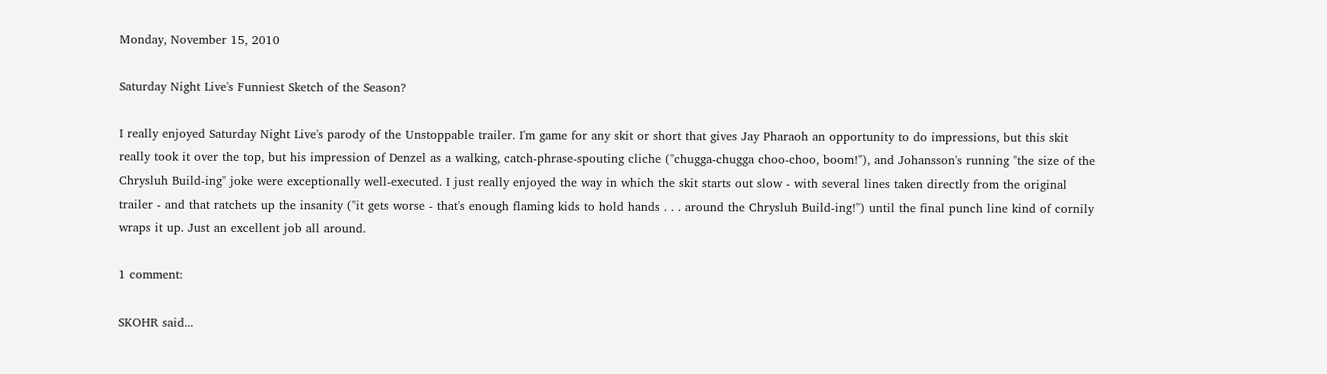Monday, November 15, 2010

Saturday Night Live's Funniest Sketch of the Season?

I really enjoyed Saturday Night Live's parody of the Unstoppable trailer. I'm game for any skit or short that gives Jay Pharaoh an opportunity to do impressions, but this skit really took it over the top, but his impression of Denzel as a walking, catch-phrase-spouting cliche ("chugga-chugga choo-choo, boom!"), and Johansson's running "the size of the Chrysluh Build-ing" joke were exceptionally well-executed. I just really enjoyed the way in which the skit starts out slow - with several lines taken directly from the original trailer - and that ratchets up the insanity ("it gets worse - that's enough flaming kids to hold hands . . . around the Chrysluh Build-ing!") until the final punch line kind of cornily wraps it up. Just an excellent job all around.

1 comment:

SKOHR said...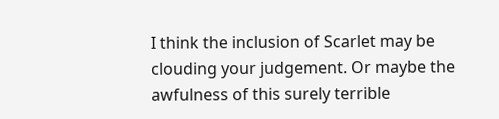I think the inclusion of Scarlet may be clouding your judgement. Or maybe the awfulness of this surely terrible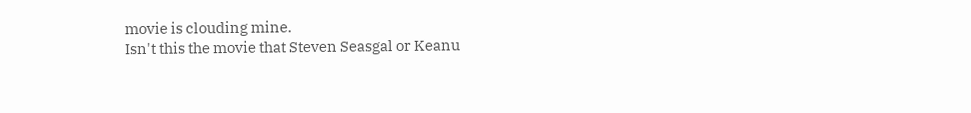movie is clouding mine.
Isn't this the movie that Steven Seasgal or Keanu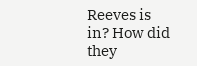Reeves is in? How did they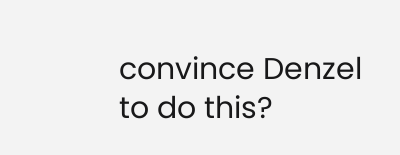convince Denzel to do this?